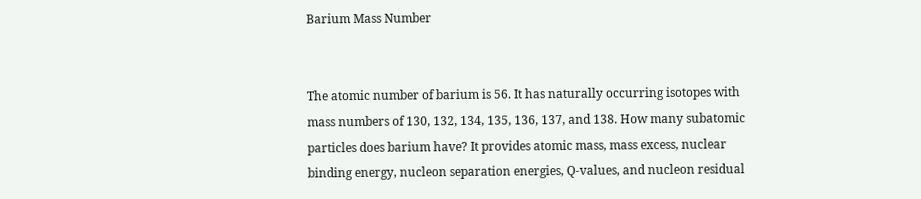Barium Mass Number


The atomic number of barium is 56. It has naturally occurring isotopes with mass numbers of 130, 132, 134, 135, 136, 137, and 138. How many subatomic particles does barium have? It provides atomic mass, mass excess, nuclear binding energy, nucleon separation energies, Q-values, and nucleon residual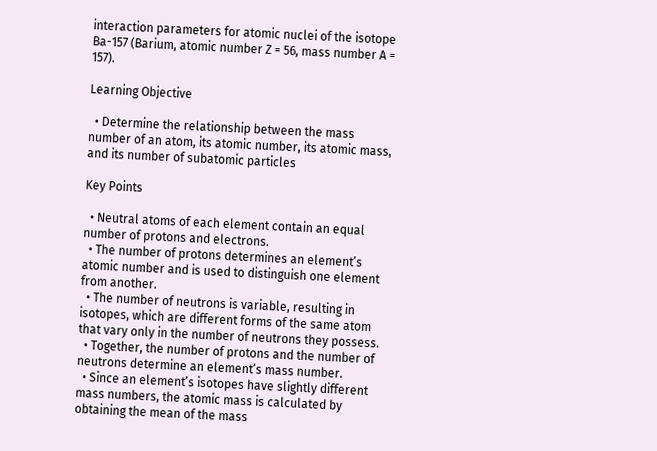interaction parameters for atomic nuclei of the isotope Ba-157 (Barium, atomic number Z = 56, mass number A = 157).

Learning Objective

  • Determine the relationship between the mass number of an atom, its atomic number, its atomic mass, and its number of subatomic particles

Key Points

  • Neutral atoms of each element contain an equal number of protons and electrons.
  • The number of protons determines an element’s atomic number and is used to distinguish one element from another.
  • The number of neutrons is variable, resulting in isotopes, which are different forms of the same atom that vary only in the number of neutrons they possess.
  • Together, the number of protons and the number of neutrons determine an element’s mass number.
  • Since an element’s isotopes have slightly different mass numbers, the atomic mass is calculated by obtaining the mean of the mass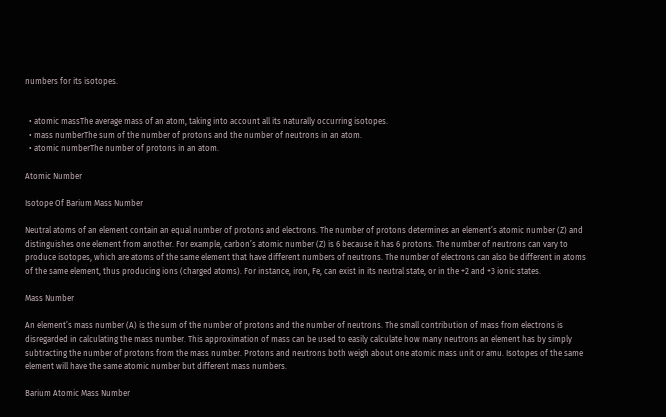numbers for its isotopes.


  • atomic massThe average mass of an atom, taking into account all its naturally occurring isotopes.
  • mass numberThe sum of the number of protons and the number of neutrons in an atom.
  • atomic numberThe number of protons in an atom.

Atomic Number

Isotope Of Barium Mass Number

Neutral atoms of an element contain an equal number of protons and electrons. The number of protons determines an element’s atomic number (Z) and distinguishes one element from another. For example, carbon’s atomic number (Z) is 6 because it has 6 protons. The number of neutrons can vary to produce isotopes, which are atoms of the same element that have different numbers of neutrons. The number of electrons can also be different in atoms of the same element, thus producing ions (charged atoms). For instance, iron, Fe, can exist in its neutral state, or in the +2 and +3 ionic states.

Mass Number

An element’s mass number (A) is the sum of the number of protons and the number of neutrons. The small contribution of mass from electrons is disregarded in calculating the mass number. This approximation of mass can be used to easily calculate how many neutrons an element has by simply subtracting the number of protons from the mass number. Protons and neutrons both weigh about one atomic mass unit or amu. Isotopes of the same element will have the same atomic number but different mass numbers.

Barium Atomic Mass Number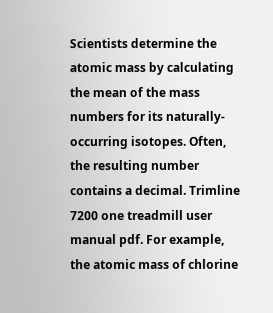Scientists determine the atomic mass by calculating the mean of the mass numbers for its naturally-occurring isotopes. Often, the resulting number contains a decimal. Trimline 7200 one treadmill user manual pdf. For example, the atomic mass of chlorine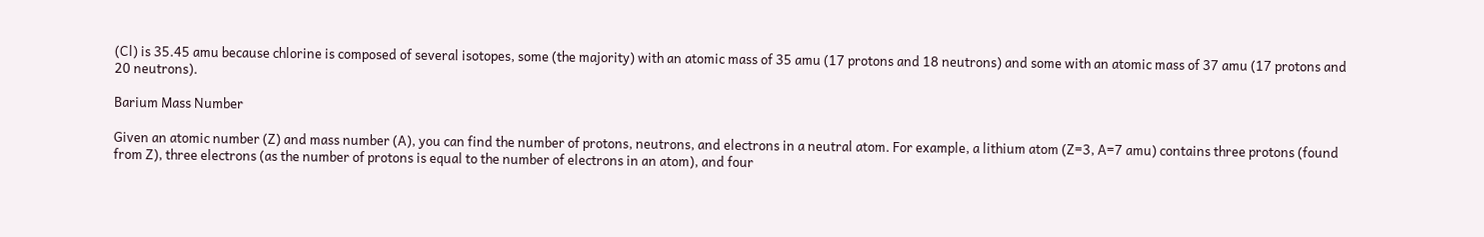(Cl) is 35.45 amu because chlorine is composed of several isotopes, some (the majority) with an atomic mass of 35 amu (17 protons and 18 neutrons) and some with an atomic mass of 37 amu (17 protons and 20 neutrons).

Barium Mass Number

Given an atomic number (Z) and mass number (A), you can find the number of protons, neutrons, and electrons in a neutral atom. For example, a lithium atom (Z=3, A=7 amu) contains three protons (found from Z), three electrons (as the number of protons is equal to the number of electrons in an atom), and four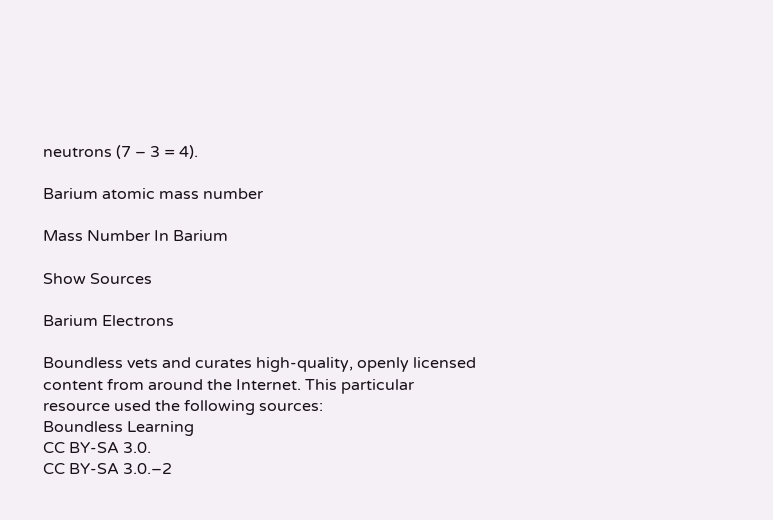neutrons (7 – 3 = 4).

Barium atomic mass number

Mass Number In Barium

Show Sources

Barium Electrons

Boundless vets and curates high-quality, openly licensed content from around the Internet. This particular resource used the following sources:
Boundless Learning
CC BY-SA 3.0.
CC BY-SA 3.0.–2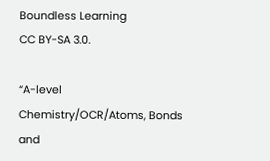Boundless Learning
CC BY-SA 3.0.

“A-level Chemistry/OCR/Atoms, Bonds and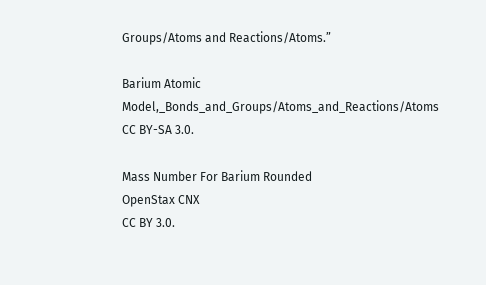Groups/Atoms and Reactions/Atoms.”

Barium Atomic Model,_Bonds_and_Groups/Atoms_and_Reactions/Atoms
CC BY-SA 3.0.

Mass Number For Barium Rounded
OpenStax CNX
CC BY 3.0.